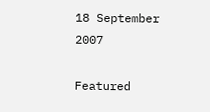18 September 2007

Featured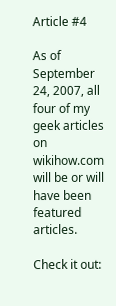Article #4

As of September 24, 2007, all four of my geek articles on wikihow.com will be or will have been featured articles.

Check it out: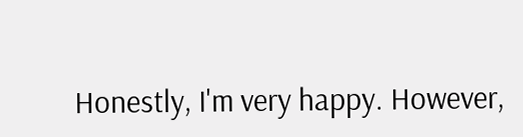Honestly, I'm very happy. However,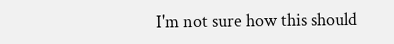I'm not sure how this should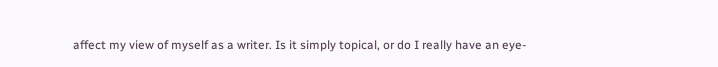affect my view of myself as a writer. Is it simply topical, or do I really have an eye-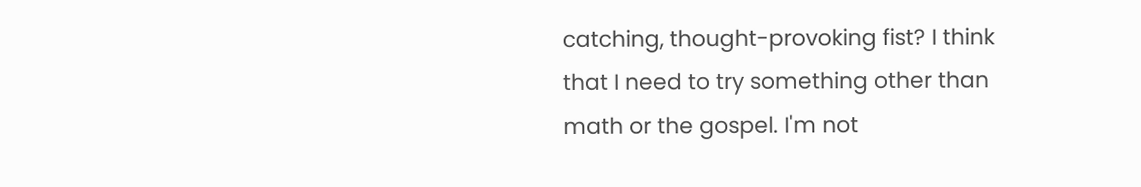catching, thought-provoking fist? I think that I need to try something other than math or the gospel. I'm not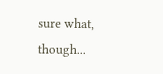sure what, though...